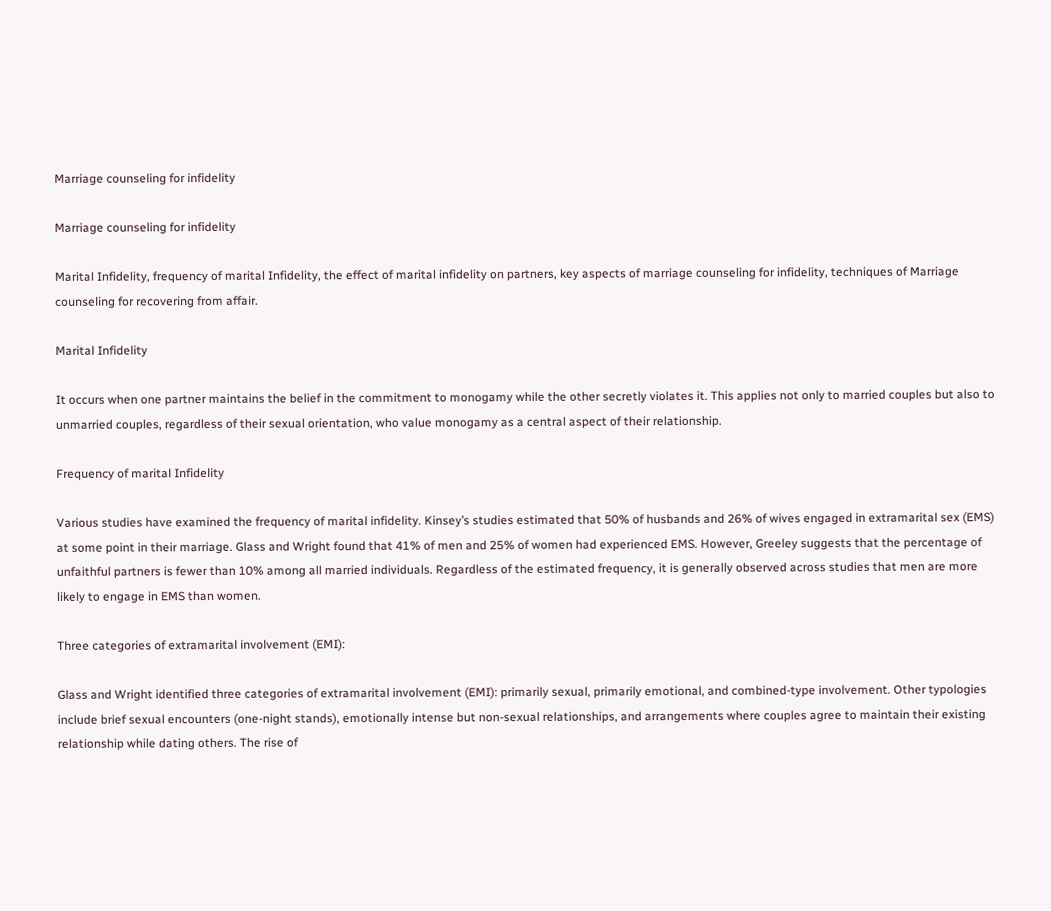Marriage counseling for infidelity

Marriage counseling for infidelity

Marital Infidelity, frequency of marital Infidelity, the effect of marital infidelity on partners, key aspects of marriage counseling for infidelity, techniques of Marriage counseling for recovering from affair.

Marital Infidelity

It occurs when one partner maintains the belief in the commitment to monogamy while the other secretly violates it. This applies not only to married couples but also to unmarried couples, regardless of their sexual orientation, who value monogamy as a central aspect of their relationship.

Frequency of marital Infidelity

Various studies have examined the frequency of marital infidelity. Kinsey’s studies estimated that 50% of husbands and 26% of wives engaged in extramarital sex (EMS) at some point in their marriage. Glass and Wright found that 41% of men and 25% of women had experienced EMS. However, Greeley suggests that the percentage of unfaithful partners is fewer than 10% among all married individuals. Regardless of the estimated frequency, it is generally observed across studies that men are more likely to engage in EMS than women.

Three categories of extramarital involvement (EMI):

Glass and Wright identified three categories of extramarital involvement (EMI): primarily sexual, primarily emotional, and combined-type involvement. Other typologies include brief sexual encounters (one-night stands), emotionally intense but non-sexual relationships, and arrangements where couples agree to maintain their existing relationship while dating others. The rise of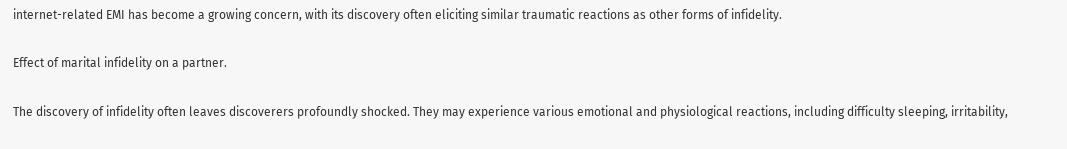internet-related EMI has become a growing concern, with its discovery often eliciting similar traumatic reactions as other forms of infidelity.

Effect of marital infidelity on a partner.

The discovery of infidelity often leaves discoverers profoundly shocked. They may experience various emotional and physiological reactions, including difficulty sleeping, irritability,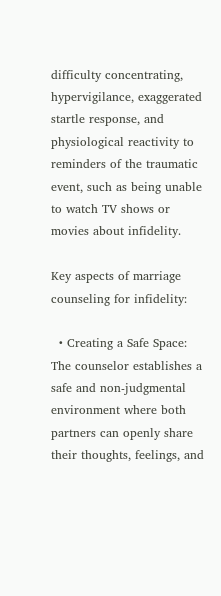difficulty concentrating, hypervigilance, exaggerated startle response, and physiological reactivity to reminders of the traumatic event, such as being unable to watch TV shows or movies about infidelity.

Key aspects of marriage counseling for infidelity:

  • Creating a Safe Space: The counselor establishes a safe and non-judgmental environment where both partners can openly share their thoughts, feelings, and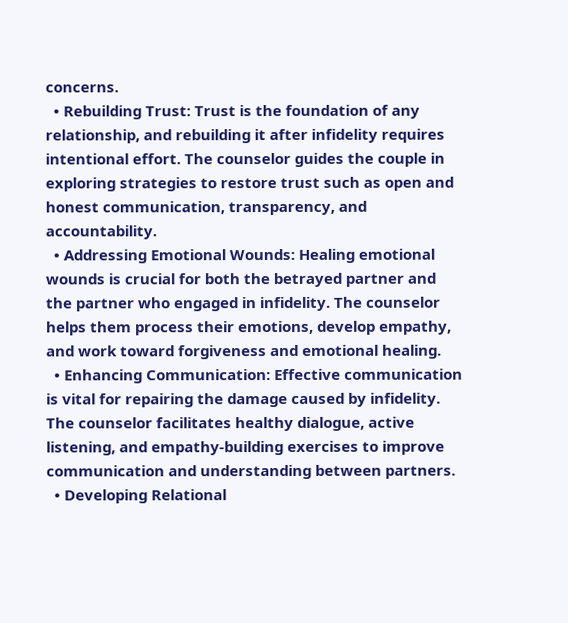concerns.
  • Rebuilding Trust: Trust is the foundation of any relationship, and rebuilding it after infidelity requires intentional effort. The counselor guides the couple in exploring strategies to restore trust such as open and honest communication, transparency, and accountability.
  • Addressing Emotional Wounds: Healing emotional wounds is crucial for both the betrayed partner and the partner who engaged in infidelity. The counselor helps them process their emotions, develop empathy, and work toward forgiveness and emotional healing.
  • Enhancing Communication: Effective communication is vital for repairing the damage caused by infidelity. The counselor facilitates healthy dialogue, active listening, and empathy-building exercises to improve communication and understanding between partners.
  • Developing Relational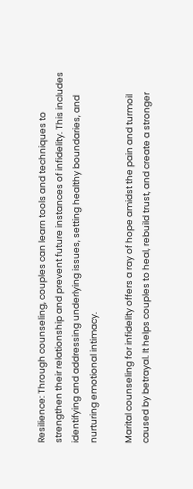Resilience: Through counseling, couples can learn tools and techniques to strengthen their relationship and prevent future instances of infidelity. This includes identifying and addressing underlying issues, setting healthy boundaries, and nurturing emotional intimacy.

Marital counseling for infidelity offers a ray of hope amidst the pain and turmoil caused by betrayal. It helps couples to heal, rebuild trust, and create a stronger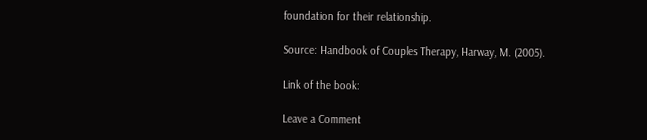foundation for their relationship.

Source: Handbook of Couples Therapy, Harway, M. (2005).

Link of the book:

Leave a Comment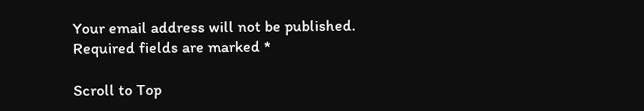Your email address will not be published. Required fields are marked *

Scroll to Top